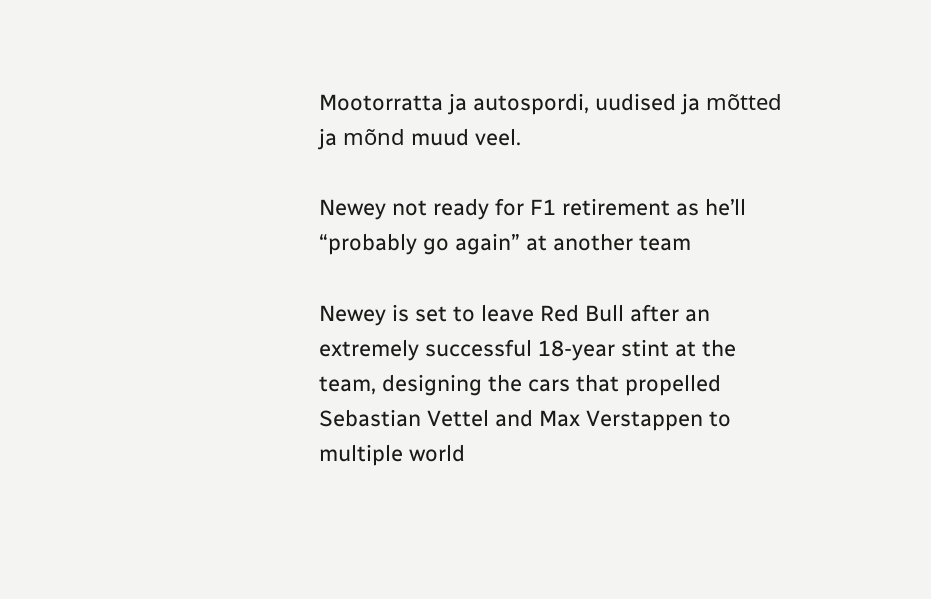Mootorratta ja autospordi, uudised ja mõtted ja mõnd muud veel.

Newey not ready for F1 retirement as he’ll “probably go again” at another team

Newey is set to leave Red Bull after an extremely successful 18-year stint at the team, designing the cars that propelled Sebastian Vettel and Max Verstappen to multiple world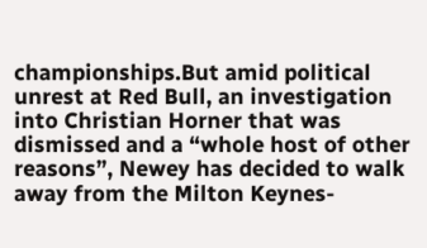championships.But amid political unrest at Red Bull, an investigation into Christian Horner that was dismissed and a “whole host of other reasons”, Newey has decided to walk away from the Milton Keynes-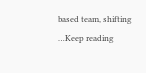based team, shifting …Keep reading